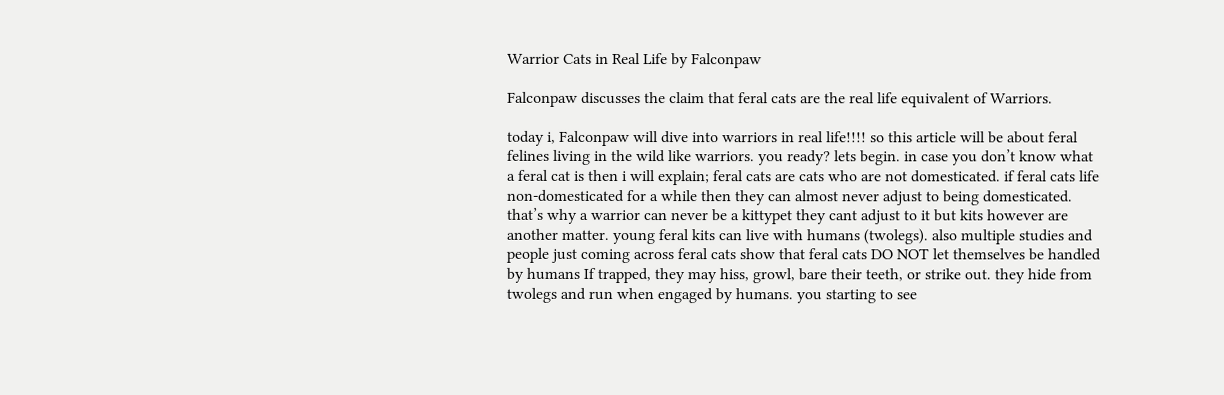Warrior Cats in Real Life by Falconpaw

Falconpaw discusses the claim that feral cats are the real life equivalent of Warriors.

today i, Falconpaw will dive into warriors in real life!!!! so this article will be about feral felines living in the wild like warriors. you ready? lets begin. in case you don’t know what a feral cat is then i will explain; feral cats are cats who are not domesticated. if feral cats life non-domesticated for a while then they can almost never adjust to being domesticated. that’s why a warrior can never be a kittypet they cant adjust to it but kits however are another matter. young feral kits can live with humans (twolegs). also multiple studies and people just coming across feral cats show that feral cats DO NOT let themselves be handled by humans If trapped, they may hiss, growl, bare their teeth, or strike out. they hide from twolegs and run when engaged by humans. you starting to see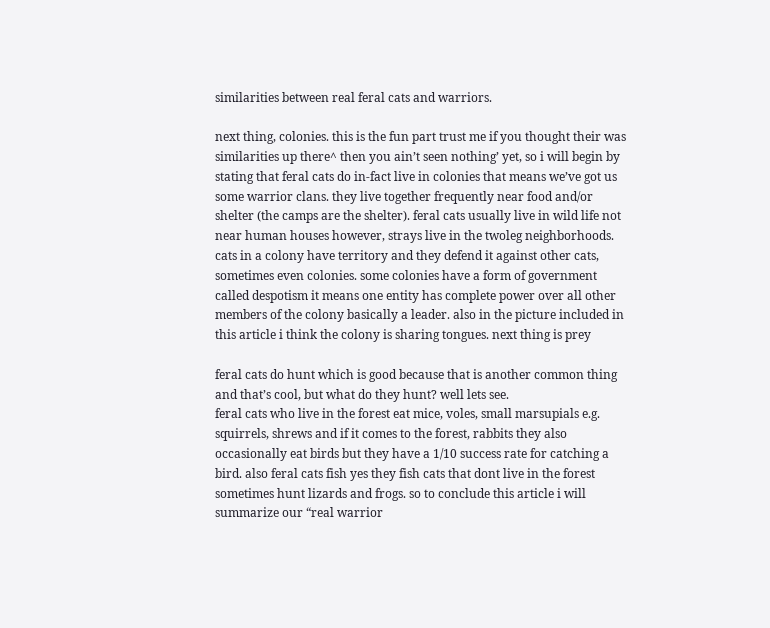similarities between real feral cats and warriors.

next thing, colonies. this is the fun part trust me if you thought their was similarities up there^ then you ain’t seen nothing’ yet, so i will begin by stating that feral cats do in-fact live in colonies that means we’ve got us some warrior clans. they live together frequently near food and/or shelter (the camps are the shelter). feral cats usually live in wild life not near human houses however, strays live in the twoleg neighborhoods. cats in a colony have territory and they defend it against other cats, sometimes even colonies. some colonies have a form of government called despotism it means one entity has complete power over all other members of the colony basically a leader. also in the picture included in this article i think the colony is sharing tongues. next thing is prey

feral cats do hunt which is good because that is another common thing and that’s cool, but what do they hunt? well lets see.
feral cats who live in the forest eat mice, voles, small marsupials e.g. squirrels, shrews and if it comes to the forest, rabbits they also occasionally eat birds but they have a 1/10 success rate for catching a bird. also feral cats fish yes they fish cats that dont live in the forest sometimes hunt lizards and frogs. so to conclude this article i will summarize our “real warrior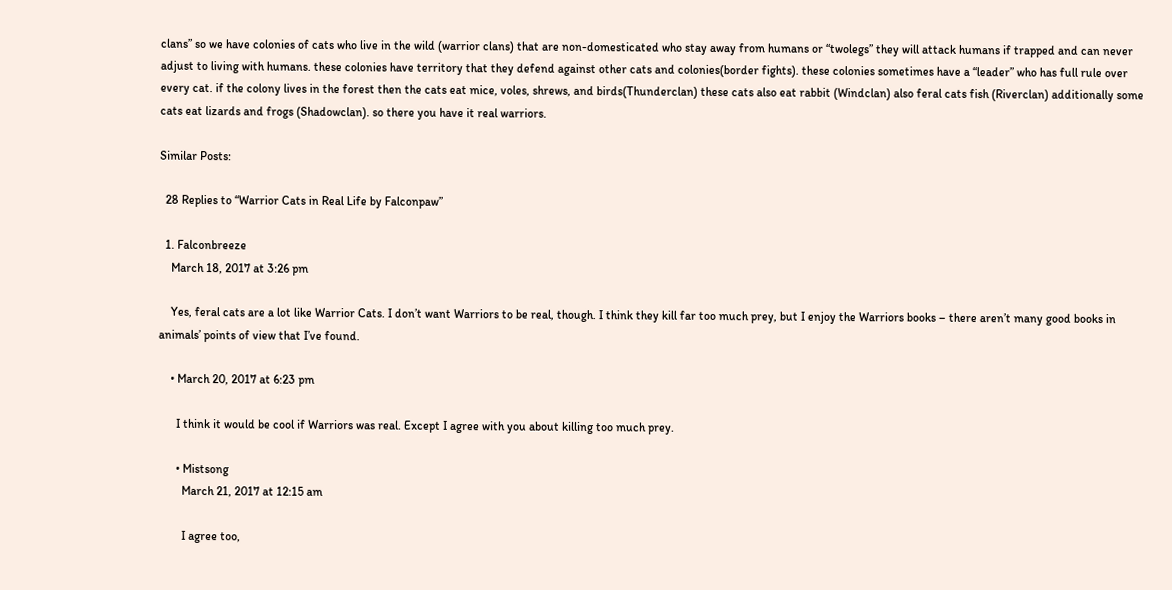clans” so we have colonies of cats who live in the wild (warrior clans) that are non-domesticated who stay away from humans or “twolegs” they will attack humans if trapped and can never adjust to living with humans. these colonies have territory that they defend against other cats and colonies(border fights). these colonies sometimes have a “leader” who has full rule over every cat. if the colony lives in the forest then the cats eat mice, voles, shrews, and birds(Thunderclan) these cats also eat rabbit (Windclan) also feral cats fish (Riverclan) additionally some cats eat lizards and frogs (Shadowclan). so there you have it real warriors.

Similar Posts:

  28 Replies to “Warrior Cats in Real Life by Falconpaw”

  1. Falconbreeze
    March 18, 2017 at 3:26 pm

    Yes, feral cats are a lot like Warrior Cats. I don’t want Warriors to be real, though. I think they kill far too much prey, but I enjoy the Warriors books – there aren’t many good books in animals’ points of view that I’ve found.

    • March 20, 2017 at 6:23 pm

      I think it would be cool if Warriors was real. Except I agree with you about killing too much prey.

      • Mistsong
        March 21, 2017 at 12:15 am

        I agree too,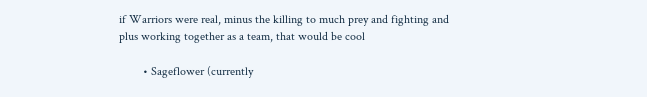if Warriors were real, minus the killing to much prey and fighting and plus working together as a team, that would be cool

        • Sageflower (currently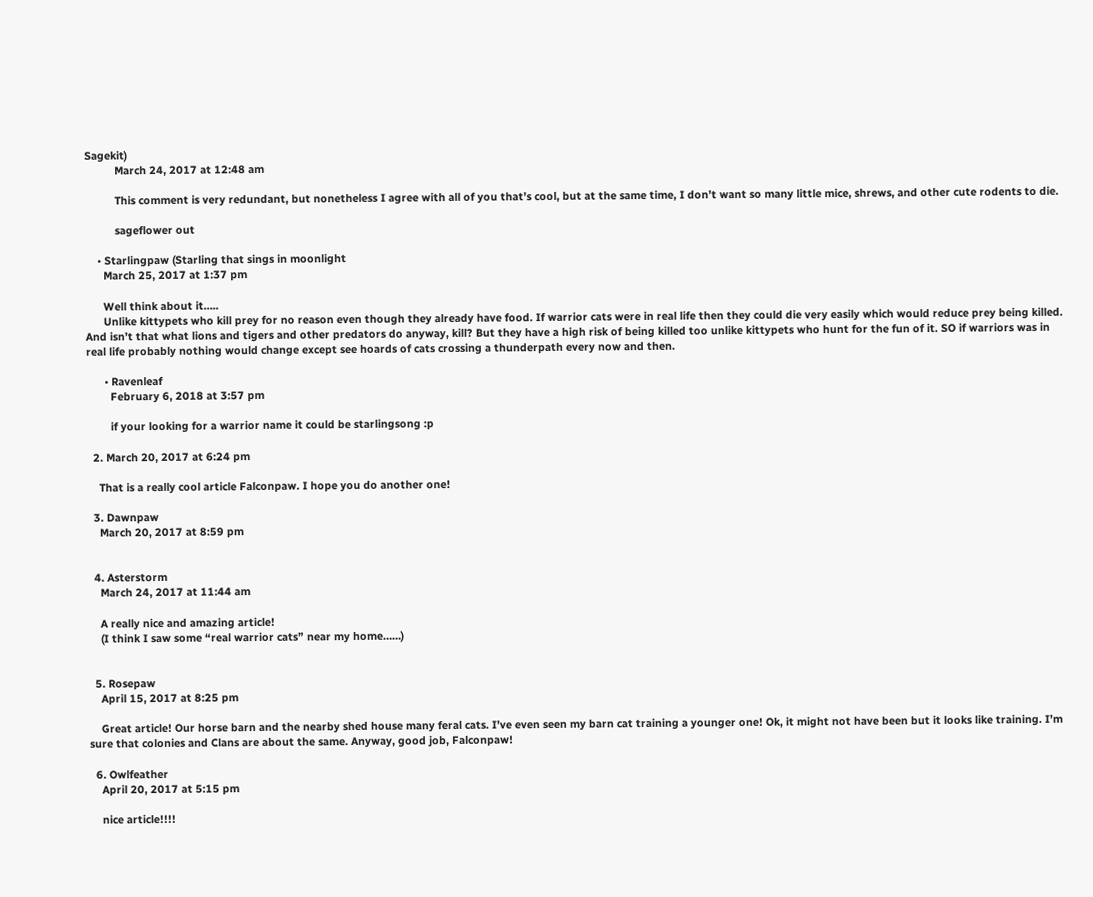Sagekit)
          March 24, 2017 at 12:48 am

          This comment is very redundant, but nonetheless I agree with all of you that’s cool, but at the same time, I don’t want so many little mice, shrews, and other cute rodents to die.

          sageflower out

    • Starlingpaw (Starling that sings in moonlight
      March 25, 2017 at 1:37 pm

      Well think about it…..
      Unlike kittypets who kill prey for no reason even though they already have food. If warrior cats were in real life then they could die very easily which would reduce prey being killed. And isn’t that what lions and tigers and other predators do anyway, kill? But they have a high risk of being killed too unlike kittypets who hunt for the fun of it. SO if warriors was in real life probably nothing would change except see hoards of cats crossing a thunderpath every now and then.

      • Ravenleaf
        February 6, 2018 at 3:57 pm

        if your looking for a warrior name it could be starlingsong :p

  2. March 20, 2017 at 6:24 pm

    That is a really cool article Falconpaw. I hope you do another one!

  3. Dawnpaw
    March 20, 2017 at 8:59 pm


  4. Asterstorm
    March 24, 2017 at 11:44 am

    A really nice and amazing article!
    (I think I saw some “real warrior cats” near my home……)


  5. Rosepaw
    April 15, 2017 at 8:25 pm

    Great article! Our horse barn and the nearby shed house many feral cats. I’ve even seen my barn cat training a younger one! Ok, it might not have been but it looks like training. I’m sure that colonies and Clans are about the same. Anyway, good job, Falconpaw!

  6. Owlfeather
    April 20, 2017 at 5:15 pm

    nice article!!!!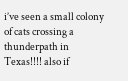i’ve seen a small colony of cats crossing a thunderpath in Texas!!!! also if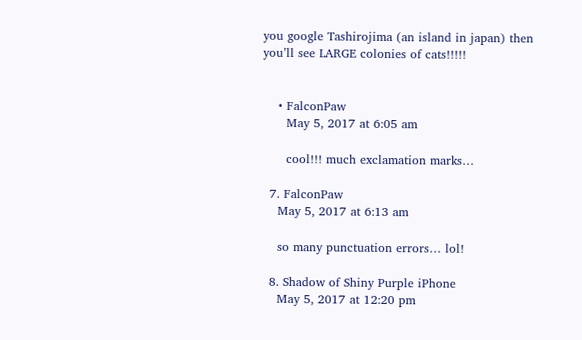you google Tashirojima (an island in japan) then you’ll see LARGE colonies of cats!!!!!


    • FalconPaw
      May 5, 2017 at 6:05 am

      cool!!! much exclamation marks…

  7. FalconPaw
    May 5, 2017 at 6:13 am

    so many punctuation errors… lol!

  8. Shadow of Shiny Purple iPhone
    May 5, 2017 at 12:20 pm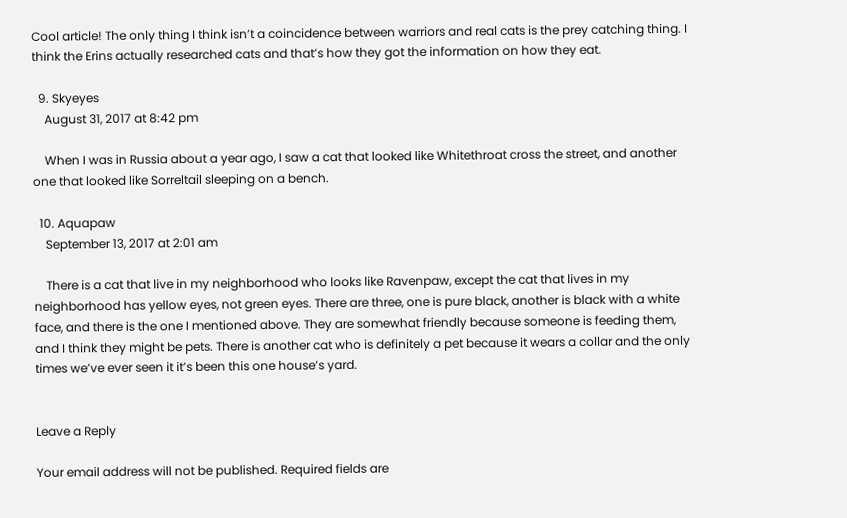Cool article! The only thing I think isn’t a coincidence between warriors and real cats is the prey catching thing. I think the Erins actually researched cats and that’s how they got the information on how they eat.

  9. Skyeyes
    August 31, 2017 at 8:42 pm

    When I was in Russia about a year ago, I saw a cat that looked like Whitethroat cross the street, and another one that looked like Sorreltail sleeping on a bench.

  10. Aquapaw
    September 13, 2017 at 2:01 am

    There is a cat that live in my neighborhood who looks like Ravenpaw, except the cat that lives in my neighborhood has yellow eyes, not green eyes. There are three, one is pure black, another is black with a white face, and there is the one I mentioned above. They are somewhat friendly because someone is feeding them, and I think they might be pets. There is another cat who is definitely a pet because it wears a collar and the only times we’ve ever seen it it’s been this one house’s yard.


Leave a Reply

Your email address will not be published. Required fields are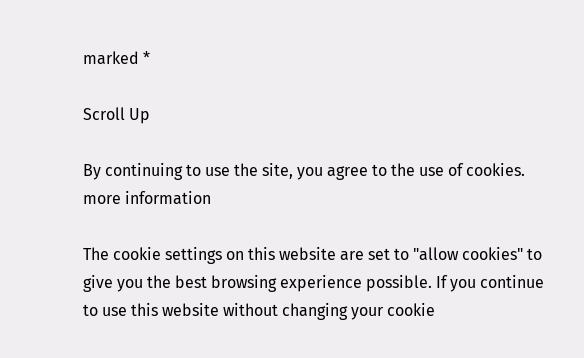marked *

Scroll Up

By continuing to use the site, you agree to the use of cookies. more information

The cookie settings on this website are set to "allow cookies" to give you the best browsing experience possible. If you continue to use this website without changing your cookie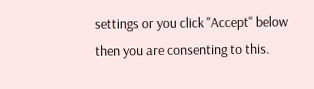settings or you click "Accept" below then you are consenting to this.